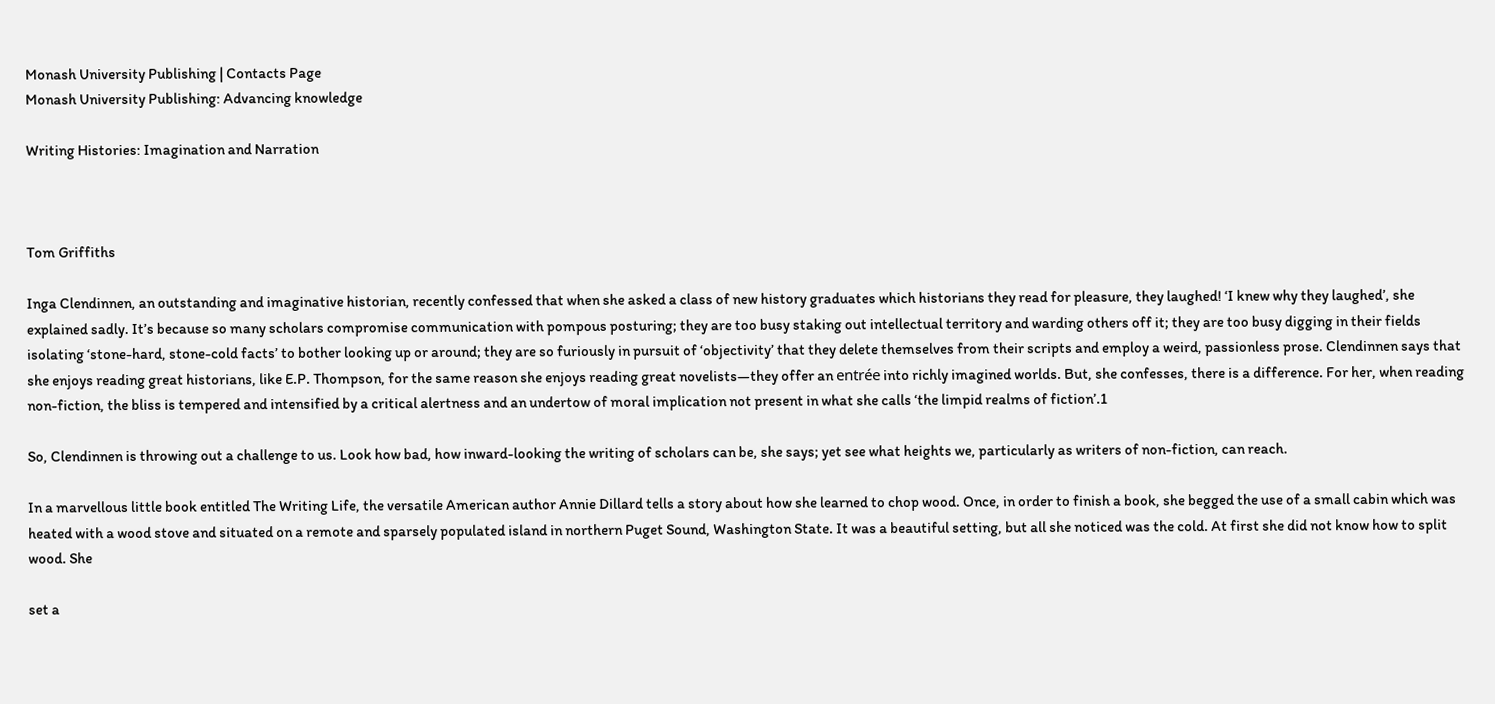Monash University Publishing | Contacts Page
Monash University Publishing: Advancing knowledge

Writing Histories: Imagination and Narration



Tom Griffiths

Inga Clendinnen, an outstanding and imaginative historian, recently confessed that when she asked a class of new history graduates which historians they read for pleasure, they laughed! ‘I knew why they laughed’, she explained sadly. It’s because so many scholars compromise communication with pompous posturing; they are too busy staking out intellectual territory and warding others off it; they are too busy digging in their fields isolating ‘stone-hard, stone-cold facts’ to bother looking up or around; they are so furiously in pursuit of ‘objectivity’ that they delete themselves from their scripts and employ a weird, passionless prose. Clendinnen says that she enjoys reading great historians, like E.P. Thompson, for the same reason she enjoys reading great novelists—they offer an entrée into richly imagined worlds. But, she confesses, there is a difference. For her, when reading non-fiction, the bliss is tempered and intensified by a critical alertness and an undertow of moral implication not present in what she calls ‘the limpid realms of fiction’.1

So, Clendinnen is throwing out a challenge to us. Look how bad, how inward-looking the writing of scholars can be, she says; yet see what heights we, particularly as writers of non-fiction, can reach.

In a marvellous little book entitled The Writing Life, the versatile American author Annie Dillard tells a story about how she learned to chop wood. Once, in order to finish a book, she begged the use of a small cabin which was heated with a wood stove and situated on a remote and sparsely populated island in northern Puget Sound, Washington State. It was a beautiful setting, but all she noticed was the cold. At first she did not know how to split wood. She

set a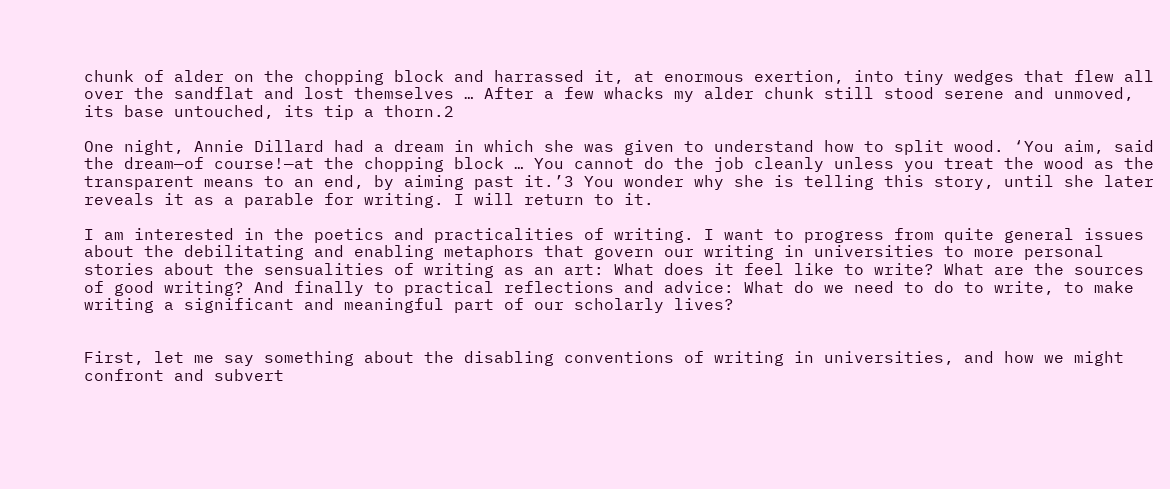chunk of alder on the chopping block and harrassed it, at enormous exertion, into tiny wedges that flew all over the sandflat and lost themselves … After a few whacks my alder chunk still stood serene and unmoved, its base untouched, its tip a thorn.2

One night, Annie Dillard had a dream in which she was given to understand how to split wood. ‘You aim, said the dream—of course!—at the chopping block … You cannot do the job cleanly unless you treat the wood as the transparent means to an end, by aiming past it.’3 You wonder why she is telling this story, until she later reveals it as a parable for writing. I will return to it.

I am interested in the poetics and practicalities of writing. I want to progress from quite general issues about the debilitating and enabling metaphors that govern our writing in universities to more personal stories about the sensualities of writing as an art: What does it feel like to write? What are the sources of good writing? And finally to practical reflections and advice: What do we need to do to write, to make writing a significant and meaningful part of our scholarly lives?


First, let me say something about the disabling conventions of writing in universities, and how we might confront and subvert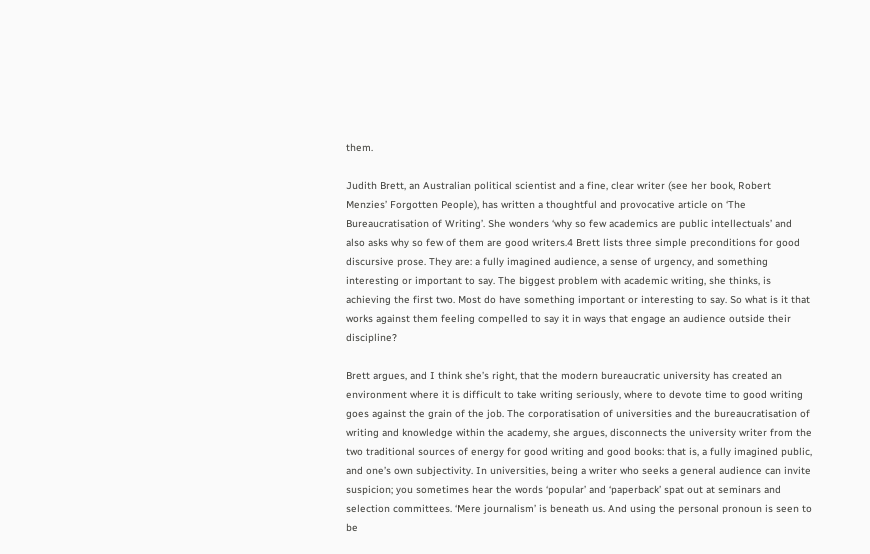them.

Judith Brett, an Australian political scientist and a fine, clear writer (see her book, Robert Menzies’ Forgotten People), has written a thoughtful and provocative article on ‘The Bureaucratisation of Writing’. She wonders ‘why so few academics are public intellectuals’ and also asks why so few of them are good writers.4 Brett lists three simple preconditions for good discursive prose. They are: a fully imagined audience, a sense of urgency, and something interesting or important to say. The biggest problem with academic writing, she thinks, is achieving the first two. Most do have something important or interesting to say. So what is it that works against them feeling compelled to say it in ways that engage an audience outside their discipline?

Brett argues, and I think she’s right, that the modern bureaucratic university has created an environment where it is difficult to take writing seriously, where to devote time to good writing goes against the grain of the job. The corporatisation of universities and the bureaucratisation of writing and knowledge within the academy, she argues, disconnects the university writer from the two traditional sources of energy for good writing and good books: that is, a fully imagined public, and one’s own subjectivity. In universities, being a writer who seeks a general audience can invite suspicion; you sometimes hear the words ‘popular’ and ‘paperback’ spat out at seminars and selection committees. ‘Mere journalism’ is beneath us. And using the personal pronoun is seen to be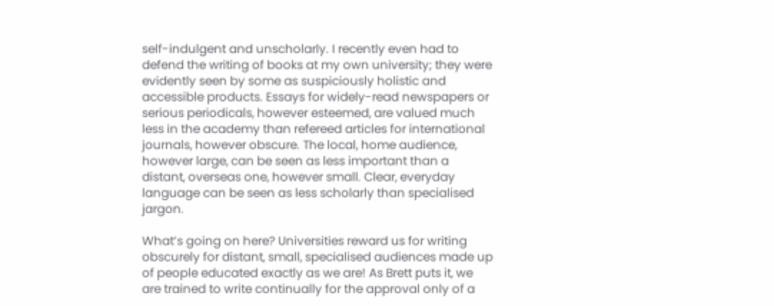self-indulgent and unscholarly. I recently even had to defend the writing of books at my own university; they were evidently seen by some as suspiciously holistic and accessible products. Essays for widely-read newspapers or serious periodicals, however esteemed, are valued much less in the academy than refereed articles for international journals, however obscure. The local, home audience, however large, can be seen as less important than a distant, overseas one, however small. Clear, everyday language can be seen as less scholarly than specialised jargon.

What’s going on here? Universities reward us for writing obscurely for distant, small, specialised audiences made up of people educated exactly as we are! As Brett puts it, we are trained to write continually for the approval only of a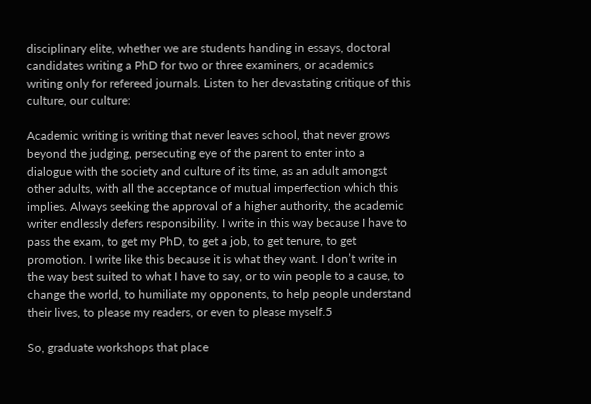disciplinary elite, whether we are students handing in essays, doctoral candidates writing a PhD for two or three examiners, or academics writing only for refereed journals. Listen to her devastating critique of this culture, our culture:

Academic writing is writing that never leaves school, that never grows beyond the judging, persecuting eye of the parent to enter into a dialogue with the society and culture of its time, as an adult amongst other adults, with all the acceptance of mutual imperfection which this implies. Always seeking the approval of a higher authority, the academic writer endlessly defers responsibility. I write in this way because I have to pass the exam, to get my PhD, to get a job, to get tenure, to get promotion. I write like this because it is what they want. I don’t write in the way best suited to what I have to say, or to win people to a cause, to change the world, to humiliate my opponents, to help people understand their lives, to please my readers, or even to please myself.5

So, graduate workshops that place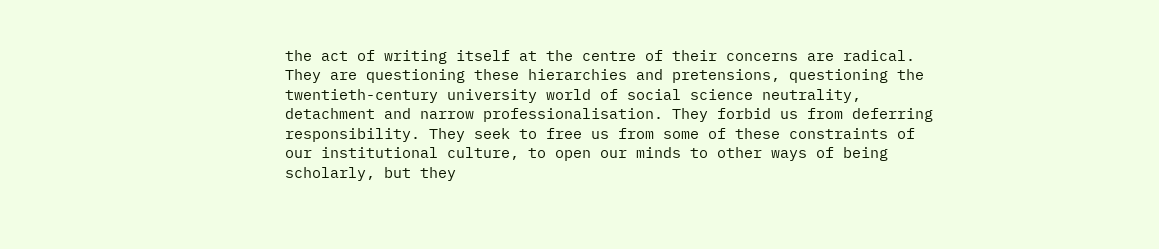the act of writing itself at the centre of their concerns are radical. They are questioning these hierarchies and pretensions, questioning the twentieth-century university world of social science neutrality, detachment and narrow professionalisation. They forbid us from deferring responsibility. They seek to free us from some of these constraints of our institutional culture, to open our minds to other ways of being scholarly, but they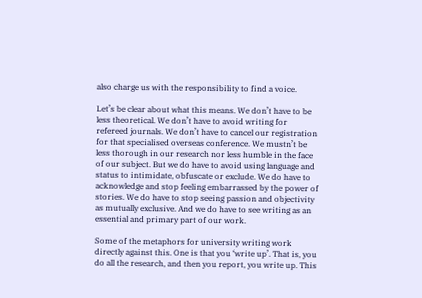also charge us with the responsibility to find a voice.

Let’s be clear about what this means. We don’t have to be less theoretical. We don’t have to avoid writing for refereed journals. We don’t have to cancel our registration for that specialised overseas conference. We mustn’t be less thorough in our research nor less humble in the face of our subject. But we do have to avoid using language and status to intimidate, obfuscate or exclude. We do have to acknowledge and stop feeling embarrassed by the power of stories. We do have to stop seeing passion and objectivity as mutually exclusive. And we do have to see writing as an essential and primary part of our work.

Some of the metaphors for university writing work directly against this. One is that you ‘write up’. That is, you do all the research, and then you report, you write up. This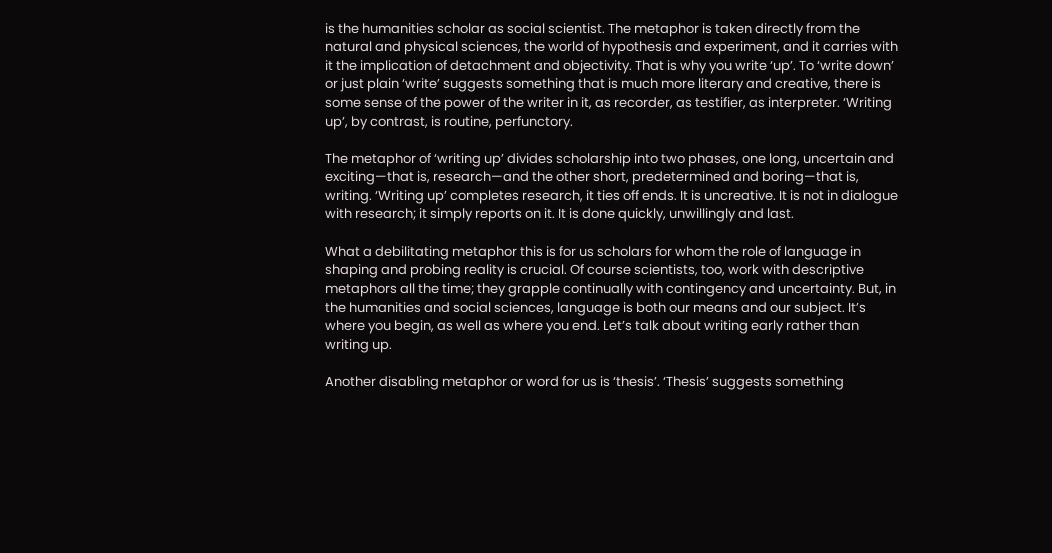is the humanities scholar as social scientist. The metaphor is taken directly from the natural and physical sciences, the world of hypothesis and experiment, and it carries with it the implication of detachment and objectivity. That is why you write ‘up’. To ‘write down’ or just plain ‘write’ suggests something that is much more literary and creative, there is some sense of the power of the writer in it, as recorder, as testifier, as interpreter. ‘Writing up’, by contrast, is routine, perfunctory.

The metaphor of ‘writing up’ divides scholarship into two phases, one long, uncertain and exciting—that is, research—and the other short, predetermined and boring—that is, writing. ‘Writing up’ completes research, it ties off ends. It is uncreative. It is not in dialogue with research; it simply reports on it. It is done quickly, unwillingly and last.

What a debilitating metaphor this is for us scholars for whom the role of language in shaping and probing reality is crucial. Of course scientists, too, work with descriptive metaphors all the time; they grapple continually with contingency and uncertainty. But, in the humanities and social sciences, language is both our means and our subject. It’s where you begin, as well as where you end. Let’s talk about writing early rather than writing up.

Another disabling metaphor or word for us is ‘thesis’. ‘Thesis’ suggests something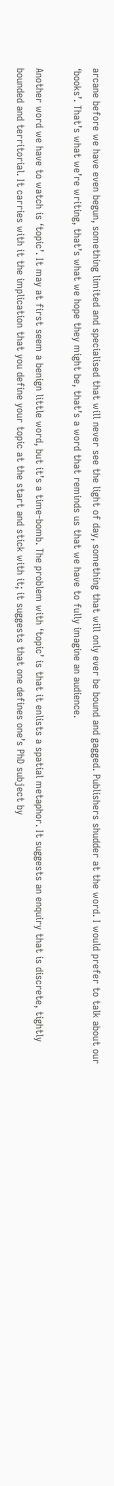arcane before we have even begun, something limited and specialised that will never see the light of day, something that will only ever be bound and gagged. Publishers shudder at the word. I would prefer to talk about our ‘books’. That’s what we’re writing, that’s what we hope they might be, that’s a word that reminds us that we have to fully imagine an audience.

Another word we have to watch is ‘topic’. It may at first seem a benign little word, but it’s a time-bomb. The problem with ‘topic’ is that it enlists a spatial metaphor. It suggests an enquiry that is discrete, tightly bounded and territorial. It carries with it the implication that you define your topic at the start and stick with it; it suggests that one defines one’s PhD subject by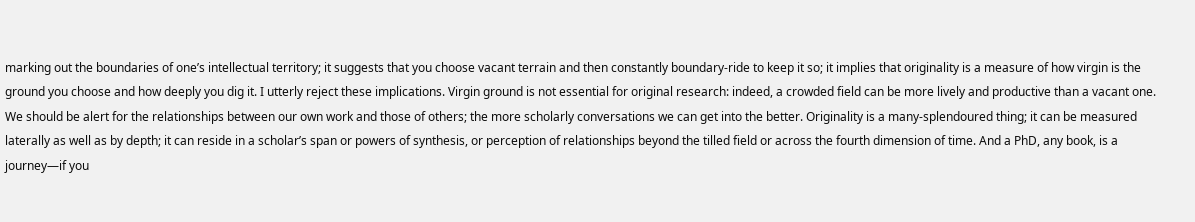marking out the boundaries of one’s intellectual territory; it suggests that you choose vacant terrain and then constantly boundary-ride to keep it so; it implies that originality is a measure of how virgin is the ground you choose and how deeply you dig it. I utterly reject these implications. Virgin ground is not essential for original research: indeed, a crowded field can be more lively and productive than a vacant one. We should be alert for the relationships between our own work and those of others; the more scholarly conversations we can get into the better. Originality is a many-splendoured thing; it can be measured laterally as well as by depth; it can reside in a scholar’s span or powers of synthesis, or perception of relationships beyond the tilled field or across the fourth dimension of time. And a PhD, any book, is a journey—if you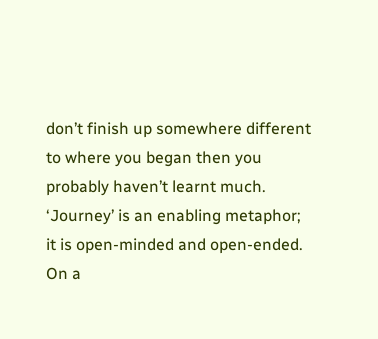don’t finish up somewhere different to where you began then you probably haven’t learnt much. ‘Journey’ is an enabling metaphor; it is open-minded and open-ended. On a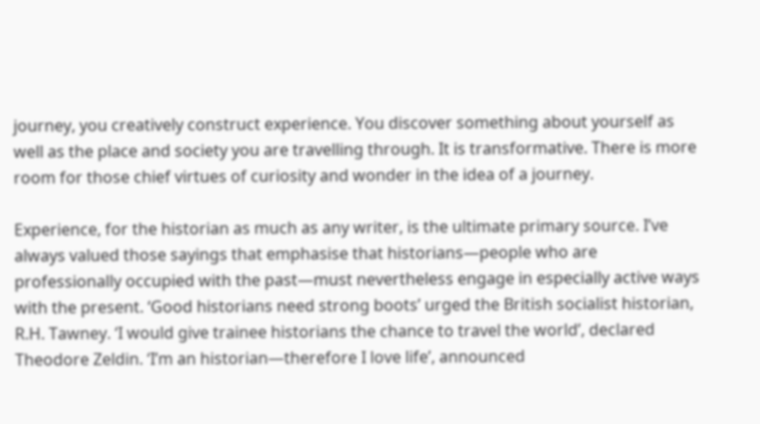journey, you creatively construct experience. You discover something about yourself as well as the place and society you are travelling through. It is transformative. There is more room for those chief virtues of curiosity and wonder in the idea of a journey.

Experience, for the historian as much as any writer, is the ultimate primary source. I’ve always valued those sayings that emphasise that historians—people who are professionally occupied with the past—must nevertheless engage in especially active ways with the present. ‘Good historians need strong boots’ urged the British socialist historian, R.H. Tawney. ‘I would give trainee historians the chance to travel the world’, declared Theodore Zeldin. ‘I’m an historian—therefore I love life’, announced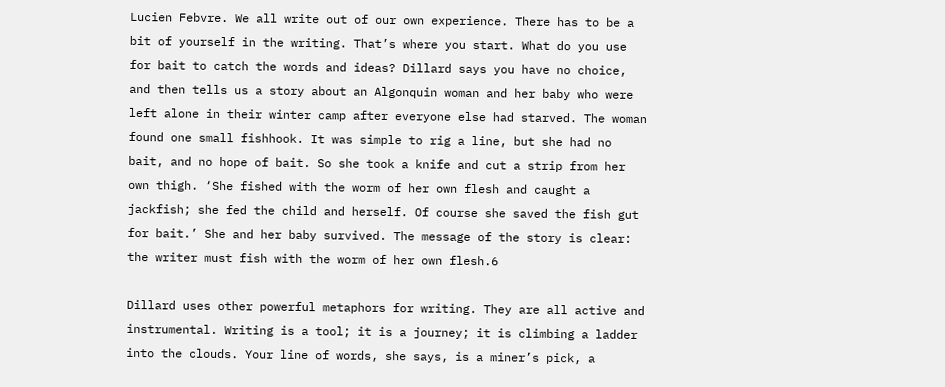Lucien Febvre. We all write out of our own experience. There has to be a bit of yourself in the writing. That’s where you start. What do you use for bait to catch the words and ideas? Dillard says you have no choice, and then tells us a story about an Algonquin woman and her baby who were left alone in their winter camp after everyone else had starved. The woman found one small fishhook. It was simple to rig a line, but she had no bait, and no hope of bait. So she took a knife and cut a strip from her own thigh. ‘She fished with the worm of her own flesh and caught a jackfish; she fed the child and herself. Of course she saved the fish gut for bait.’ She and her baby survived. The message of the story is clear: the writer must fish with the worm of her own flesh.6

Dillard uses other powerful metaphors for writing. They are all active and instrumental. Writing is a tool; it is a journey; it is climbing a ladder into the clouds. Your line of words, she says, is a miner’s pick, a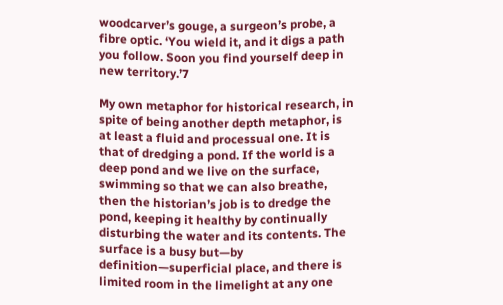woodcarver’s gouge, a surgeon’s probe, a fibre optic. ‘You wield it, and it digs a path you follow. Soon you find yourself deep in new territory.’7

My own metaphor for historical research, in spite of being another depth metaphor, is at least a fluid and processual one. It is that of dredging a pond. If the world is a deep pond and we live on the surface, swimming so that we can also breathe, then the historian’s job is to dredge the pond, keeping it healthy by continually disturbing the water and its contents. The surface is a busy but—by definition—superficial place, and there is limited room in the limelight at any one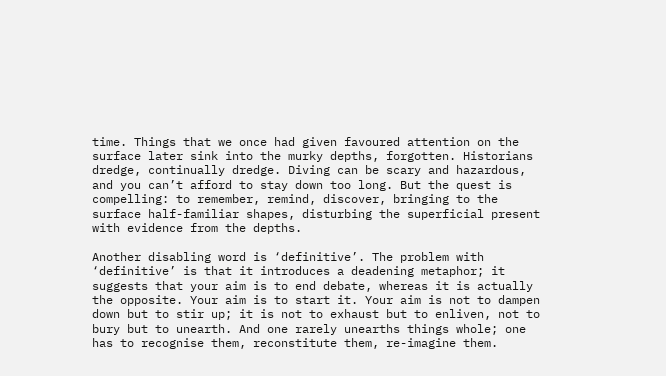time. Things that we once had given favoured attention on the surface later sink into the murky depths, forgotten. Historians dredge, continually dredge. Diving can be scary and hazardous, and you can’t afford to stay down too long. But the quest is compelling: to remember, remind, discover, bringing to the surface half-familiar shapes, disturbing the superficial present with evidence from the depths.

Another disabling word is ‘definitive’. The problem with ‘definitive’ is that it introduces a deadening metaphor; it suggests that your aim is to end debate, whereas it is actually the opposite. Your aim is to start it. Your aim is not to dampen down but to stir up; it is not to exhaust but to enliven, not to bury but to unearth. And one rarely unearths things whole; one has to recognise them, reconstitute them, re-imagine them.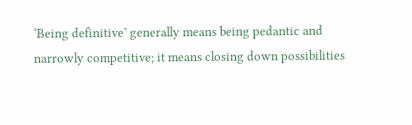‘Being definitive’ generally means being pedantic and narrowly competitive; it means closing down possibilities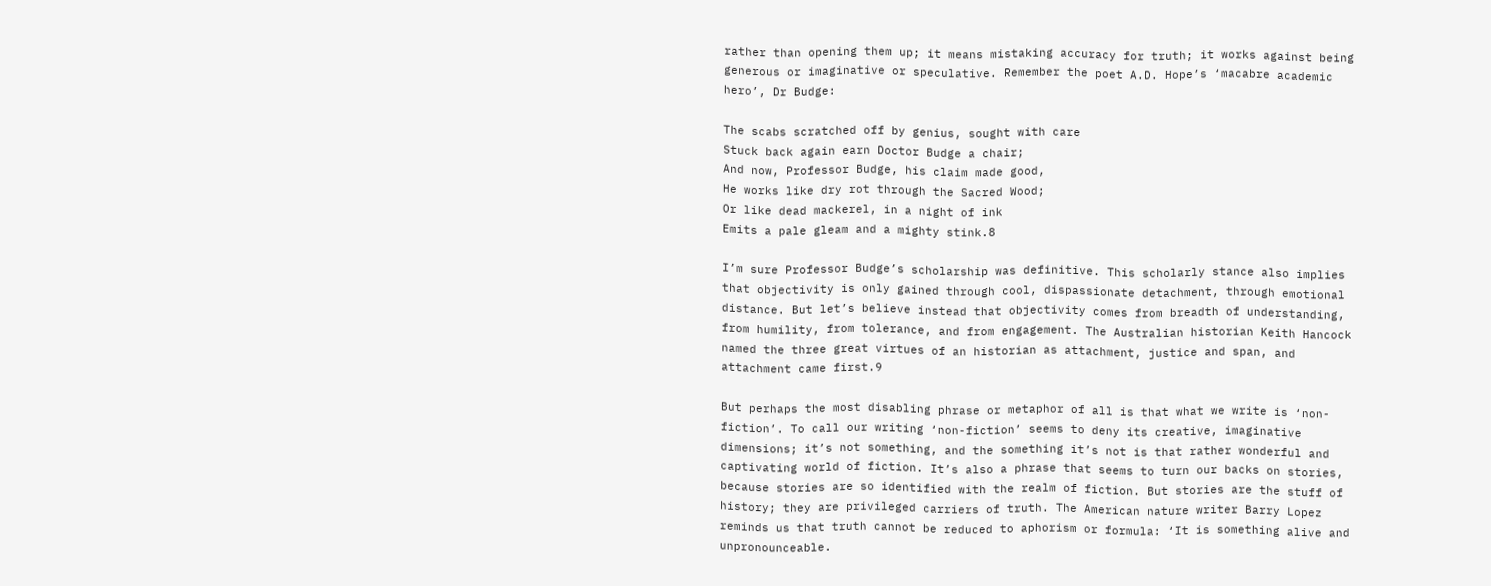rather than opening them up; it means mistaking accuracy for truth; it works against being generous or imaginative or speculative. Remember the poet A.D. Hope’s ‘macabre academic hero’, Dr Budge:

The scabs scratched off by genius, sought with care
Stuck back again earn Doctor Budge a chair;
And now, Professor Budge, his claim made good,
He works like dry rot through the Sacred Wood;
Or like dead mackerel, in a night of ink
Emits a pale gleam and a mighty stink.8

I’m sure Professor Budge’s scholarship was definitive. This scholarly stance also implies that objectivity is only gained through cool, dispassionate detachment, through emotional distance. But let’s believe instead that objectivity comes from breadth of understanding, from humility, from tolerance, and from engagement. The Australian historian Keith Hancock named the three great virtues of an historian as attachment, justice and span, and attachment came first.9

But perhaps the most disabling phrase or metaphor of all is that what we write is ‘non-fiction’. To call our writing ‘non-fiction’ seems to deny its creative, imaginative dimensions; it’s not something, and the something it’s not is that rather wonderful and captivating world of fiction. It’s also a phrase that seems to turn our backs on stories, because stories are so identified with the realm of fiction. But stories are the stuff of history; they are privileged carriers of truth. The American nature writer Barry Lopez reminds us that truth cannot be reduced to aphorism or formula: ‘It is something alive and unpronounceable.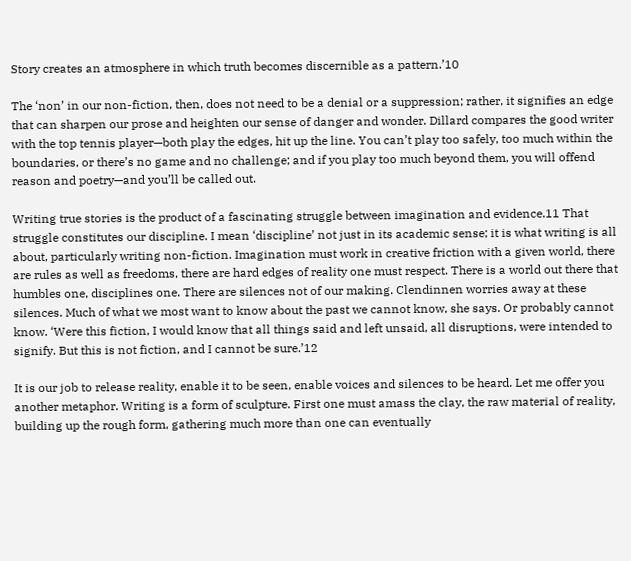Story creates an atmosphere in which truth becomes discernible as a pattern.’10

The ‘non’ in our non-fiction, then, does not need to be a denial or a suppression; rather, it signifies an edge that can sharpen our prose and heighten our sense of danger and wonder. Dillard compares the good writer with the top tennis player—both play the edges, hit up the line. You can’t play too safely, too much within the boundaries, or there’s no game and no challenge; and if you play too much beyond them, you will offend reason and poetry—and you’ll be called out.

Writing true stories is the product of a fascinating struggle between imagination and evidence.11 That struggle constitutes our discipline. I mean ‘discipline’ not just in its academic sense; it is what writing is all about, particularly writing non-fiction. Imagination must work in creative friction with a given world, there are rules as well as freedoms, there are hard edges of reality one must respect. There is a world out there that humbles one, disciplines one. There are silences not of our making. Clendinnen worries away at these silences. Much of what we most want to know about the past we cannot know, she says. Or probably cannot know. ‘Were this fiction, I would know that all things said and left unsaid, all disruptions, were intended to signify. But this is not fiction, and I cannot be sure.’12

It is our job to release reality, enable it to be seen, enable voices and silences to be heard. Let me offer you another metaphor. Writing is a form of sculpture. First one must amass the clay, the raw material of reality, building up the rough form, gathering much more than one can eventually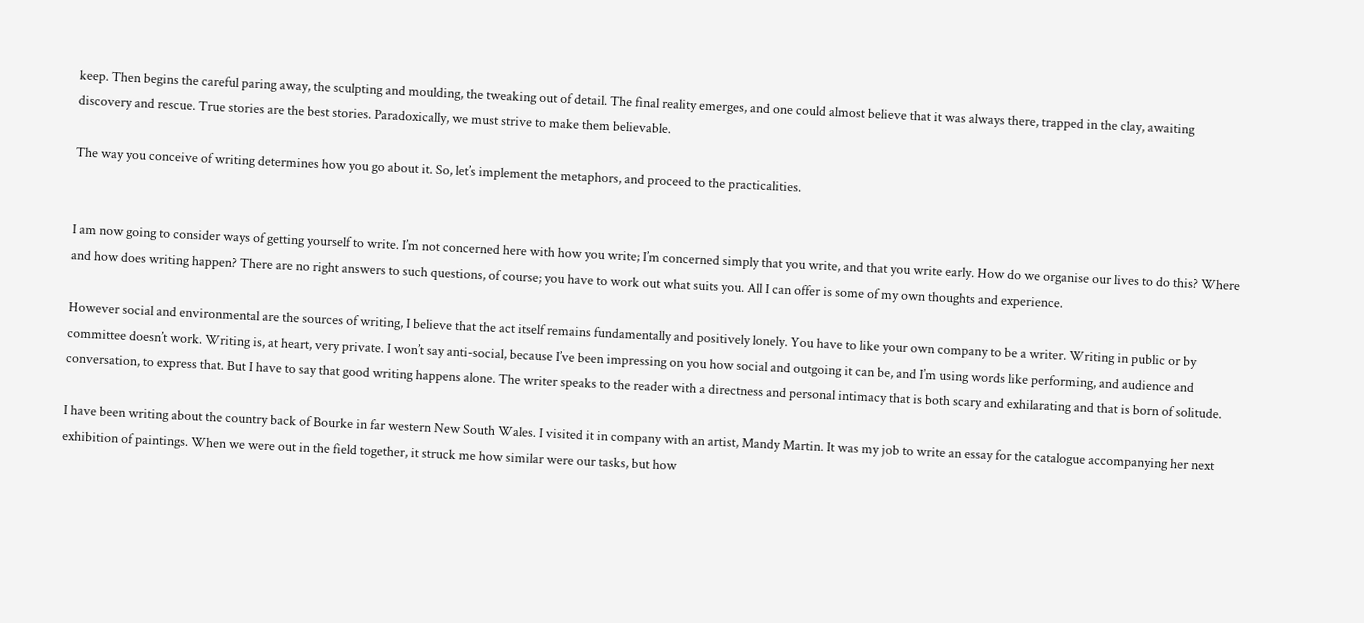keep. Then begins the careful paring away, the sculpting and moulding, the tweaking out of detail. The final reality emerges, and one could almost believe that it was always there, trapped in the clay, awaiting discovery and rescue. True stories are the best stories. Paradoxically, we must strive to make them believable.

The way you conceive of writing determines how you go about it. So, let’s implement the metaphors, and proceed to the practicalities.


I am now going to consider ways of getting yourself to write. I’m not concerned here with how you write; I’m concerned simply that you write, and that you write early. How do we organise our lives to do this? Where and how does writing happen? There are no right answers to such questions, of course; you have to work out what suits you. All I can offer is some of my own thoughts and experience.

However social and environmental are the sources of writing, I believe that the act itself remains fundamentally and positively lonely. You have to like your own company to be a writer. Writing in public or by committee doesn’t work. Writing is, at heart, very private. I won’t say anti-social, because I’ve been impressing on you how social and outgoing it can be, and I’m using words like performing, and audience and conversation, to express that. But I have to say that good writing happens alone. The writer speaks to the reader with a directness and personal intimacy that is both scary and exhilarating and that is born of solitude.

I have been writing about the country back of Bourke in far western New South Wales. I visited it in company with an artist, Mandy Martin. It was my job to write an essay for the catalogue accompanying her next exhibition of paintings. When we were out in the field together, it struck me how similar were our tasks, but how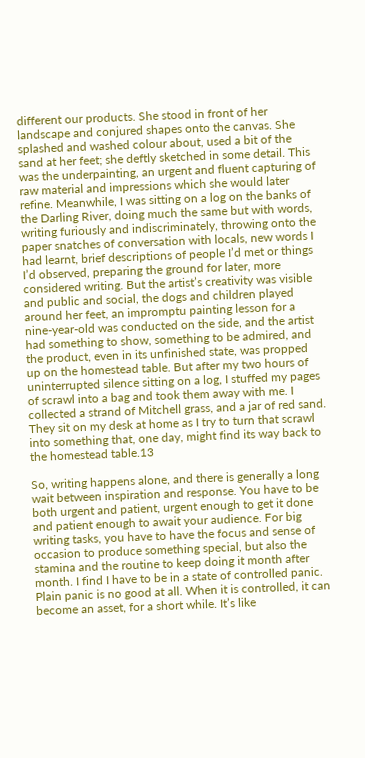different our products. She stood in front of her landscape and conjured shapes onto the canvas. She splashed and washed colour about, used a bit of the sand at her feet; she deftly sketched in some detail. This was the underpainting, an urgent and fluent capturing of raw material and impressions which she would later refine. Meanwhile, I was sitting on a log on the banks of the Darling River, doing much the same but with words, writing furiously and indiscriminately, throwing onto the paper snatches of conversation with locals, new words I had learnt, brief descriptions of people I’d met or things I’d observed, preparing the ground for later, more considered writing. But the artist’s creativity was visible and public and social, the dogs and children played around her feet, an impromptu painting lesson for a nine-year-old was conducted on the side, and the artist had something to show, something to be admired, and the product, even in its unfinished state, was propped up on the homestead table. But after my two hours of uninterrupted silence sitting on a log, I stuffed my pages of scrawl into a bag and took them away with me. I collected a strand of Mitchell grass, and a jar of red sand. They sit on my desk at home as I try to turn that scrawl into something that, one day, might find its way back to the homestead table.13

So, writing happens alone, and there is generally a long wait between inspiration and response. You have to be both urgent and patient, urgent enough to get it done and patient enough to await your audience. For big writing tasks, you have to have the focus and sense of occasion to produce something special, but also the stamina and the routine to keep doing it month after month. I find I have to be in a state of controlled panic. Plain panic is no good at all. When it is controlled, it can become an asset, for a short while. It’s like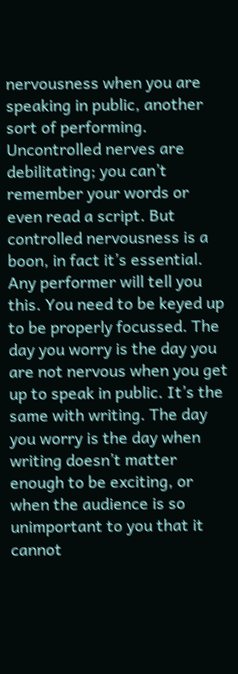nervousness when you are speaking in public, another sort of performing. Uncontrolled nerves are debilitating; you can’t remember your words or even read a script. But controlled nervousness is a boon, in fact it’s essential. Any performer will tell you this. You need to be keyed up to be properly focussed. The day you worry is the day you are not nervous when you get up to speak in public. It’s the same with writing. The day you worry is the day when writing doesn’t matter enough to be exciting, or when the audience is so unimportant to you that it cannot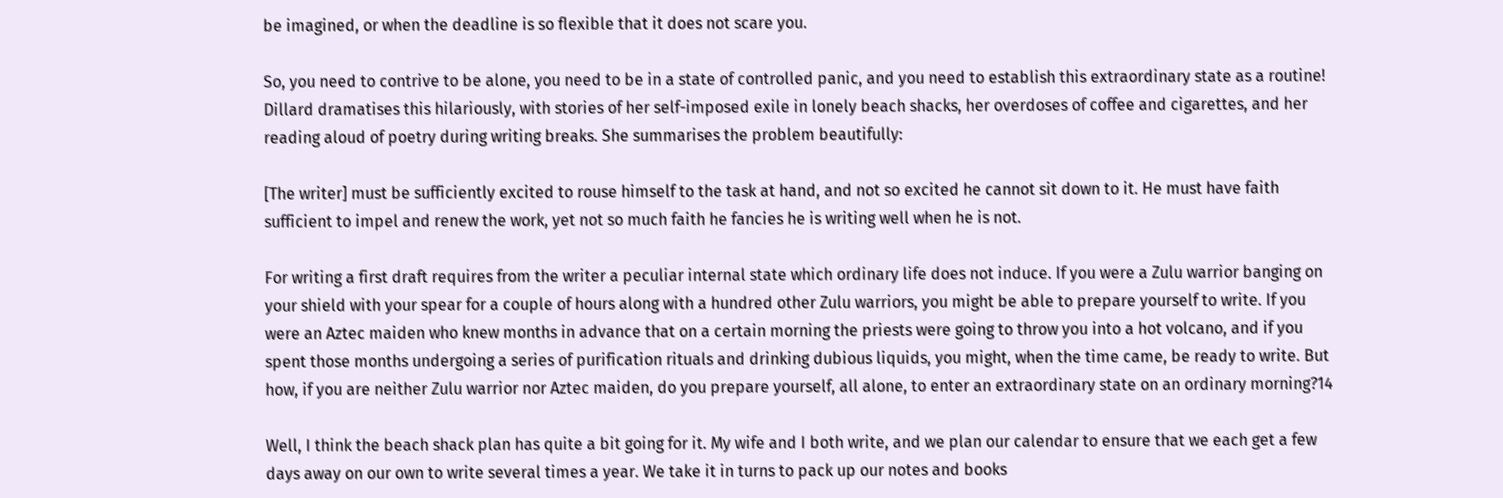be imagined, or when the deadline is so flexible that it does not scare you.

So, you need to contrive to be alone, you need to be in a state of controlled panic, and you need to establish this extraordinary state as a routine! Dillard dramatises this hilariously, with stories of her self-imposed exile in lonely beach shacks, her overdoses of coffee and cigarettes, and her reading aloud of poetry during writing breaks. She summarises the problem beautifully:

[The writer] must be sufficiently excited to rouse himself to the task at hand, and not so excited he cannot sit down to it. He must have faith sufficient to impel and renew the work, yet not so much faith he fancies he is writing well when he is not.

For writing a first draft requires from the writer a peculiar internal state which ordinary life does not induce. If you were a Zulu warrior banging on your shield with your spear for a couple of hours along with a hundred other Zulu warriors, you might be able to prepare yourself to write. If you were an Aztec maiden who knew months in advance that on a certain morning the priests were going to throw you into a hot volcano, and if you spent those months undergoing a series of purification rituals and drinking dubious liquids, you might, when the time came, be ready to write. But how, if you are neither Zulu warrior nor Aztec maiden, do you prepare yourself, all alone, to enter an extraordinary state on an ordinary morning?14

Well, I think the beach shack plan has quite a bit going for it. My wife and I both write, and we plan our calendar to ensure that we each get a few days away on our own to write several times a year. We take it in turns to pack up our notes and books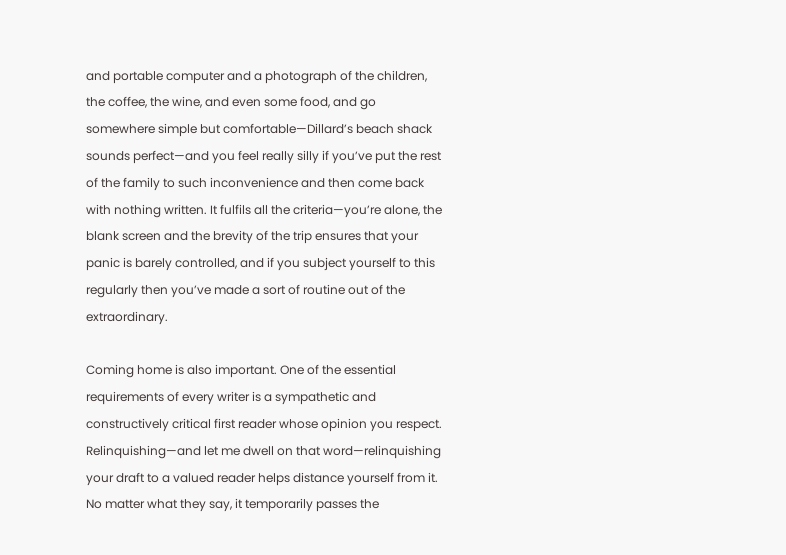and portable computer and a photograph of the children, the coffee, the wine, and even some food, and go somewhere simple but comfortable—Dillard’s beach shack sounds perfect—and you feel really silly if you’ve put the rest of the family to such inconvenience and then come back with nothing written. It fulfils all the criteria—you’re alone, the blank screen and the brevity of the trip ensures that your panic is barely controlled, and if you subject yourself to this regularly then you’ve made a sort of routine out of the extraordinary.

Coming home is also important. One of the essential requirements of every writer is a sympathetic and constructively critical first reader whose opinion you respect. Relinquishing—and let me dwell on that word—relinquishing your draft to a valued reader helps distance yourself from it. No matter what they say, it temporarily passes the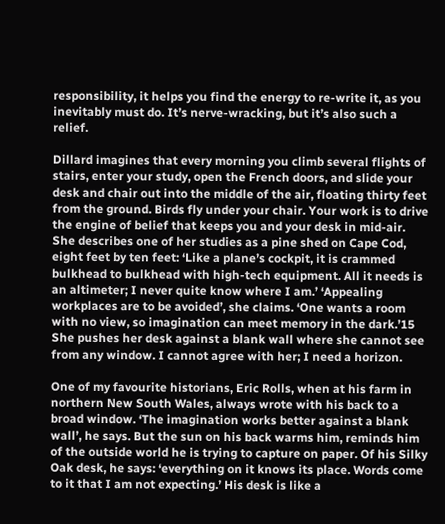responsibility, it helps you find the energy to re-write it, as you inevitably must do. It’s nerve-wracking, but it’s also such a relief.

Dillard imagines that every morning you climb several flights of stairs, enter your study, open the French doors, and slide your desk and chair out into the middle of the air, floating thirty feet from the ground. Birds fly under your chair. Your work is to drive the engine of belief that keeps you and your desk in mid-air. She describes one of her studies as a pine shed on Cape Cod, eight feet by ten feet: ‘Like a plane’s cockpit, it is crammed bulkhead to bulkhead with high-tech equipment. All it needs is an altimeter; I never quite know where I am.’ ‘Appealing workplaces are to be avoided’, she claims. ‘One wants a room with no view, so imagination can meet memory in the dark.’15 She pushes her desk against a blank wall where she cannot see from any window. I cannot agree with her; I need a horizon.

One of my favourite historians, Eric Rolls, when at his farm in northern New South Wales, always wrote with his back to a broad window. ‘The imagination works better against a blank wall’, he says. But the sun on his back warms him, reminds him of the outside world he is trying to capture on paper. Of his Silky Oak desk, he says: ‘everything on it knows its place. Words come to it that I am not expecting.’ His desk is like a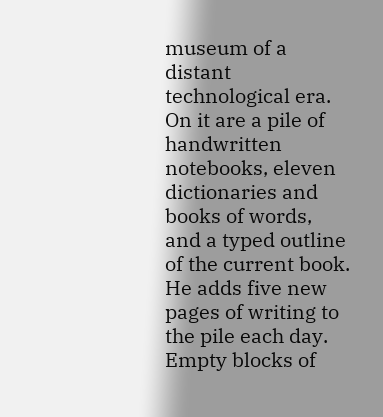museum of a distant technological era. On it are a pile of handwritten notebooks, eleven dictionaries and books of words, and a typed outline of the current book. He adds five new pages of writing to the pile each day. Empty blocks of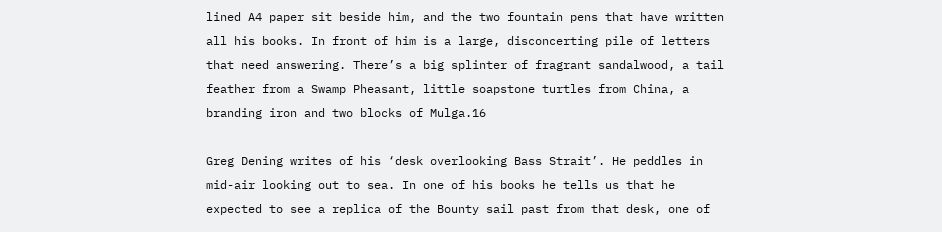lined A4 paper sit beside him, and the two fountain pens that have written all his books. In front of him is a large, disconcerting pile of letters that need answering. There’s a big splinter of fragrant sandalwood, a tail feather from a Swamp Pheasant, little soapstone turtles from China, a branding iron and two blocks of Mulga.16

Greg Dening writes of his ‘desk overlooking Bass Strait’. He peddles in mid-air looking out to sea. In one of his books he tells us that he expected to see a replica of the Bounty sail past from that desk, one of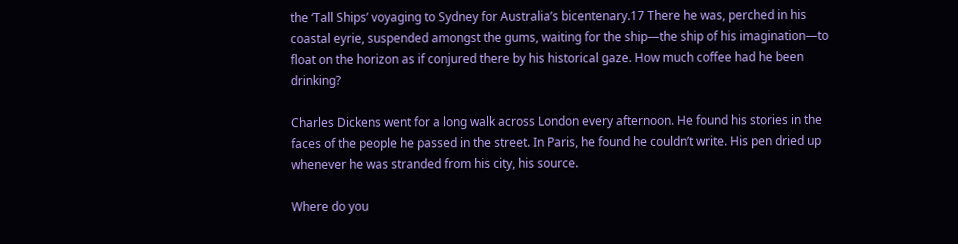the ‘Tall Ships’ voyaging to Sydney for Australia’s bicentenary.17 There he was, perched in his coastal eyrie, suspended amongst the gums, waiting for the ship—the ship of his imagination—to float on the horizon as if conjured there by his historical gaze. How much coffee had he been drinking?

Charles Dickens went for a long walk across London every afternoon. He found his stories in the faces of the people he passed in the street. In Paris, he found he couldn’t write. His pen dried up whenever he was stranded from his city, his source.

Where do you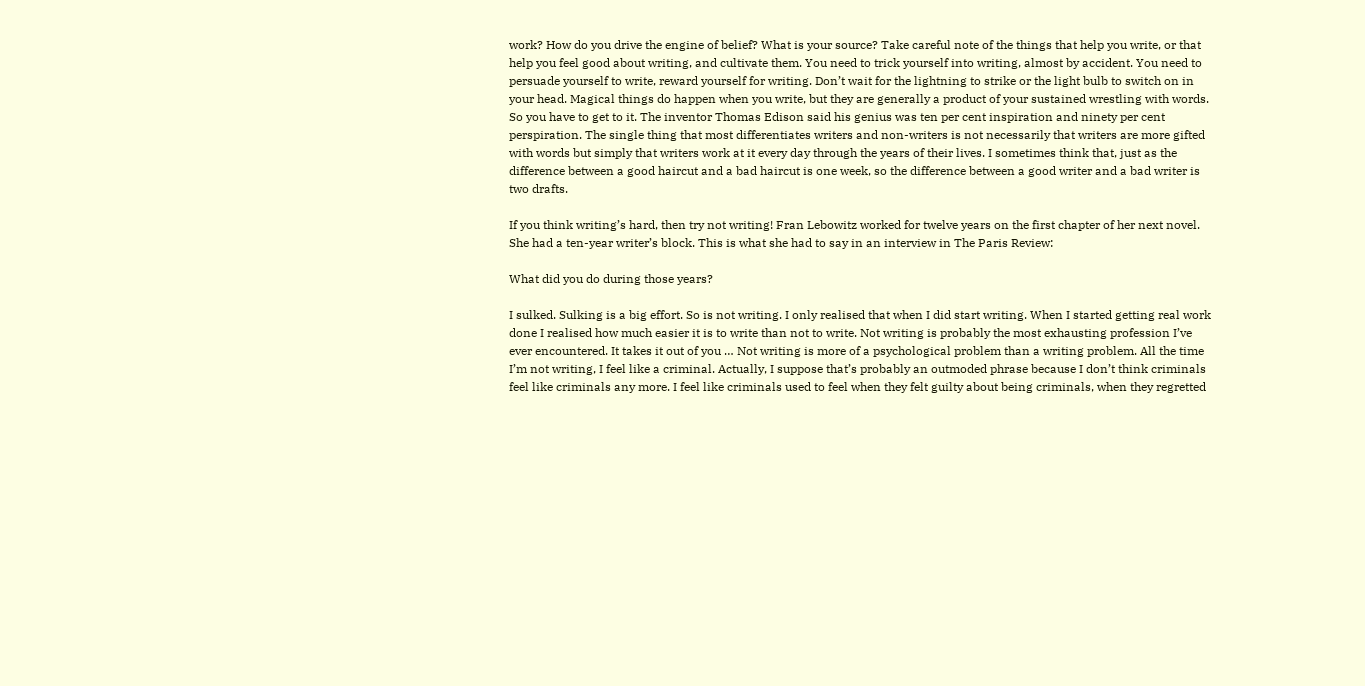work? How do you drive the engine of belief? What is your source? Take careful note of the things that help you write, or that help you feel good about writing, and cultivate them. You need to trick yourself into writing, almost by accident. You need to persuade yourself to write, reward yourself for writing. Don’t wait for the lightning to strike or the light bulb to switch on in your head. Magical things do happen when you write, but they are generally a product of your sustained wrestling with words. So you have to get to it. The inventor Thomas Edison said his genius was ten per cent inspiration and ninety per cent perspiration. The single thing that most differentiates writers and non-writers is not necessarily that writers are more gifted with words but simply that writers work at it every day through the years of their lives. I sometimes think that, just as the difference between a good haircut and a bad haircut is one week, so the difference between a good writer and a bad writer is two drafts.

If you think writing’s hard, then try not writing! Fran Lebowitz worked for twelve years on the first chapter of her next novel. She had a ten-year writer’s block. This is what she had to say in an interview in The Paris Review:

What did you do during those years?

I sulked. Sulking is a big effort. So is not writing. I only realised that when I did start writing. When I started getting real work done I realised how much easier it is to write than not to write. Not writing is probably the most exhausting profession I’ve ever encountered. It takes it out of you … Not writing is more of a psychological problem than a writing problem. All the time I’m not writing, I feel like a criminal. Actually, I suppose that’s probably an outmoded phrase because I don’t think criminals feel like criminals any more. I feel like criminals used to feel when they felt guilty about being criminals, when they regretted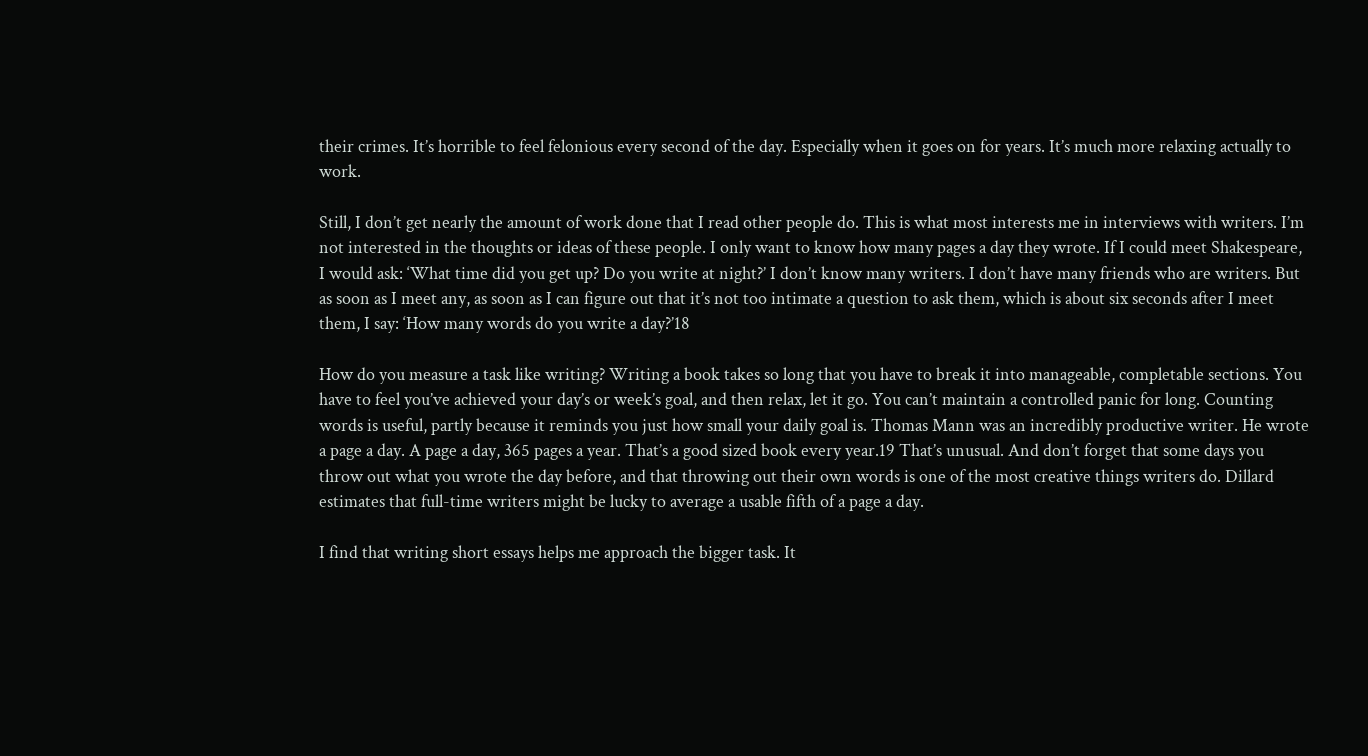their crimes. It’s horrible to feel felonious every second of the day. Especially when it goes on for years. It’s much more relaxing actually to work.

Still, I don’t get nearly the amount of work done that I read other people do. This is what most interests me in interviews with writers. I’m not interested in the thoughts or ideas of these people. I only want to know how many pages a day they wrote. If I could meet Shakespeare, I would ask: ‘What time did you get up? Do you write at night?’ I don’t know many writers. I don’t have many friends who are writers. But as soon as I meet any, as soon as I can figure out that it’s not too intimate a question to ask them, which is about six seconds after I meet them, I say: ‘How many words do you write a day?’18

How do you measure a task like writing? Writing a book takes so long that you have to break it into manageable, completable sections. You have to feel you’ve achieved your day’s or week’s goal, and then relax, let it go. You can’t maintain a controlled panic for long. Counting words is useful, partly because it reminds you just how small your daily goal is. Thomas Mann was an incredibly productive writer. He wrote a page a day. A page a day, 365 pages a year. That’s a good sized book every year.19 That’s unusual. And don’t forget that some days you throw out what you wrote the day before, and that throwing out their own words is one of the most creative things writers do. Dillard estimates that full-time writers might be lucky to average a usable fifth of a page a day.

I find that writing short essays helps me approach the bigger task. It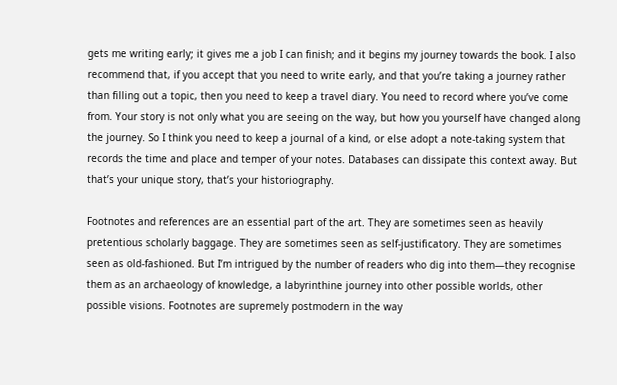gets me writing early; it gives me a job I can finish; and it begins my journey towards the book. I also recommend that, if you accept that you need to write early, and that you’re taking a journey rather than filling out a topic, then you need to keep a travel diary. You need to record where you’ve come from. Your story is not only what you are seeing on the way, but how you yourself have changed along the journey. So I think you need to keep a journal of a kind, or else adopt a note-taking system that records the time and place and temper of your notes. Databases can dissipate this context away. But that’s your unique story, that’s your historiography.

Footnotes and references are an essential part of the art. They are sometimes seen as heavily pretentious scholarly baggage. They are sometimes seen as self-justificatory. They are sometimes seen as old-fashioned. But I’m intrigued by the number of readers who dig into them—they recognise them as an archaeology of knowledge, a labyrinthine journey into other possible worlds, other possible visions. Footnotes are supremely postmodern in the way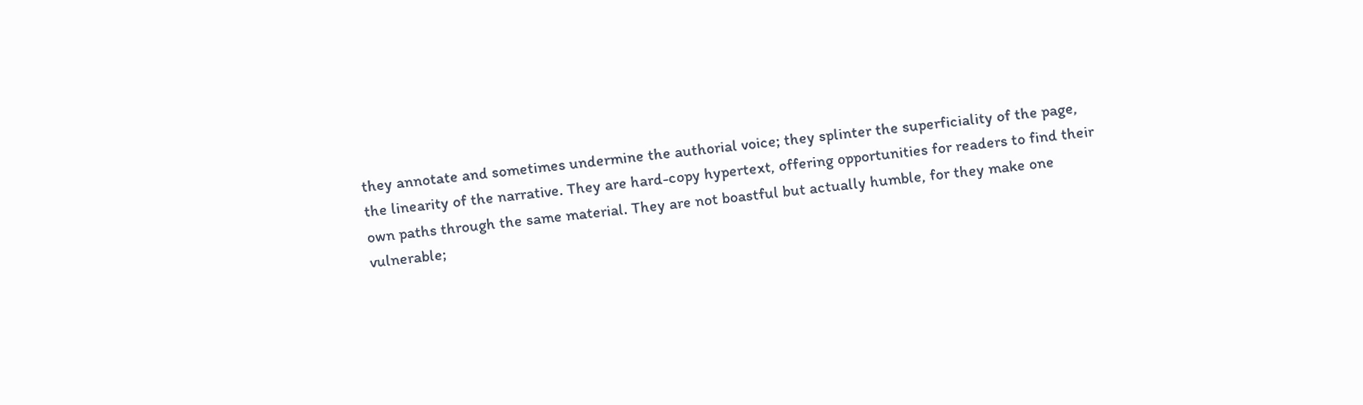they annotate and sometimes undermine the authorial voice; they splinter the superficiality of the page, the linearity of the narrative. They are hard-copy hypertext, offering opportunities for readers to find their own paths through the same material. They are not boastful but actually humble, for they make one vulnerable;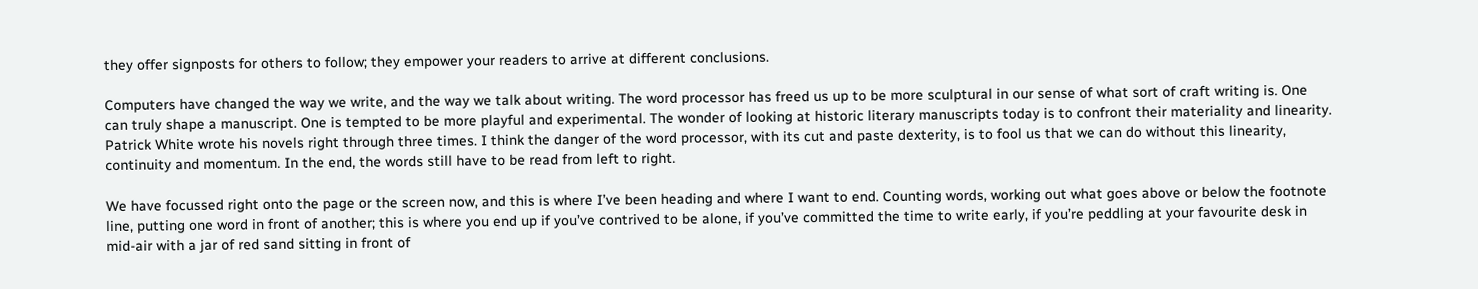they offer signposts for others to follow; they empower your readers to arrive at different conclusions.

Computers have changed the way we write, and the way we talk about writing. The word processor has freed us up to be more sculptural in our sense of what sort of craft writing is. One can truly shape a manuscript. One is tempted to be more playful and experimental. The wonder of looking at historic literary manuscripts today is to confront their materiality and linearity. Patrick White wrote his novels right through three times. I think the danger of the word processor, with its cut and paste dexterity, is to fool us that we can do without this linearity, continuity and momentum. In the end, the words still have to be read from left to right.

We have focussed right onto the page or the screen now, and this is where I’ve been heading and where I want to end. Counting words, working out what goes above or below the footnote line, putting one word in front of another; this is where you end up if you’ve contrived to be alone, if you’ve committed the time to write early, if you’re peddling at your favourite desk in mid-air with a jar of red sand sitting in front of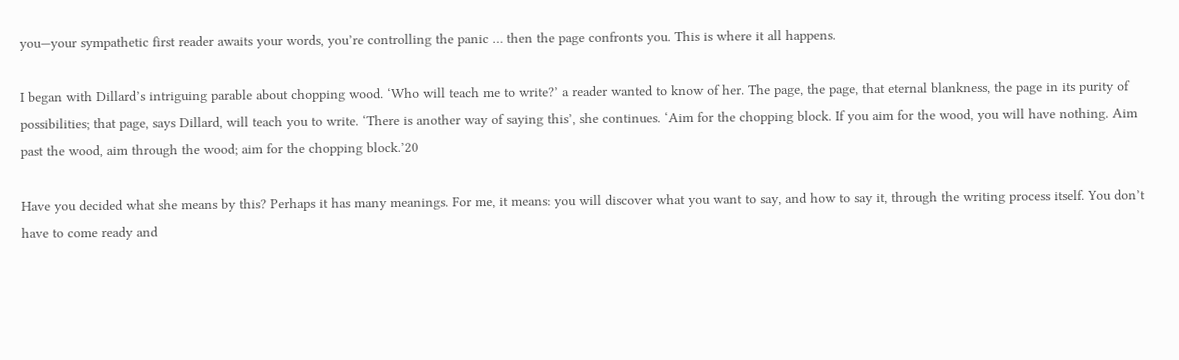you—your sympathetic first reader awaits your words, you’re controlling the panic … then the page confronts you. This is where it all happens.

I began with Dillard’s intriguing parable about chopping wood. ‘Who will teach me to write?’ a reader wanted to know of her. The page, the page, that eternal blankness, the page in its purity of possibilities; that page, says Dillard, will teach you to write. ‘There is another way of saying this’, she continues. ‘Aim for the chopping block. If you aim for the wood, you will have nothing. Aim past the wood, aim through the wood; aim for the chopping block.’20

Have you decided what she means by this? Perhaps it has many meanings. For me, it means: you will discover what you want to say, and how to say it, through the writing process itself. You don’t have to come ready and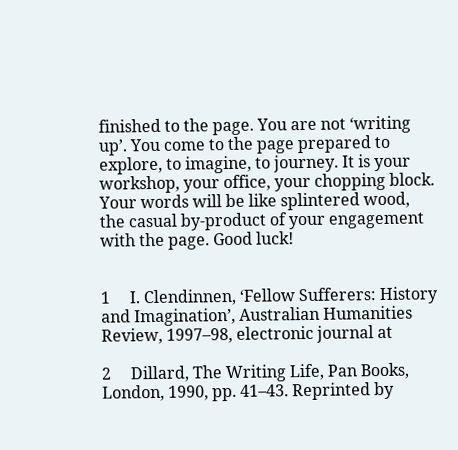finished to the page. You are not ‘writing up’. You come to the page prepared to explore, to imagine, to journey. It is your workshop, your office, your chopping block. Your words will be like splintered wood, the casual by-product of your engagement with the page. Good luck!


1     I. Clendinnen, ‘Fellow Sufferers: History and Imagination’, Australian Humanities Review, 1997–98, electronic journal at

2     Dillard, The Writing Life, Pan Books, London, 1990, pp. 41–43. Reprinted by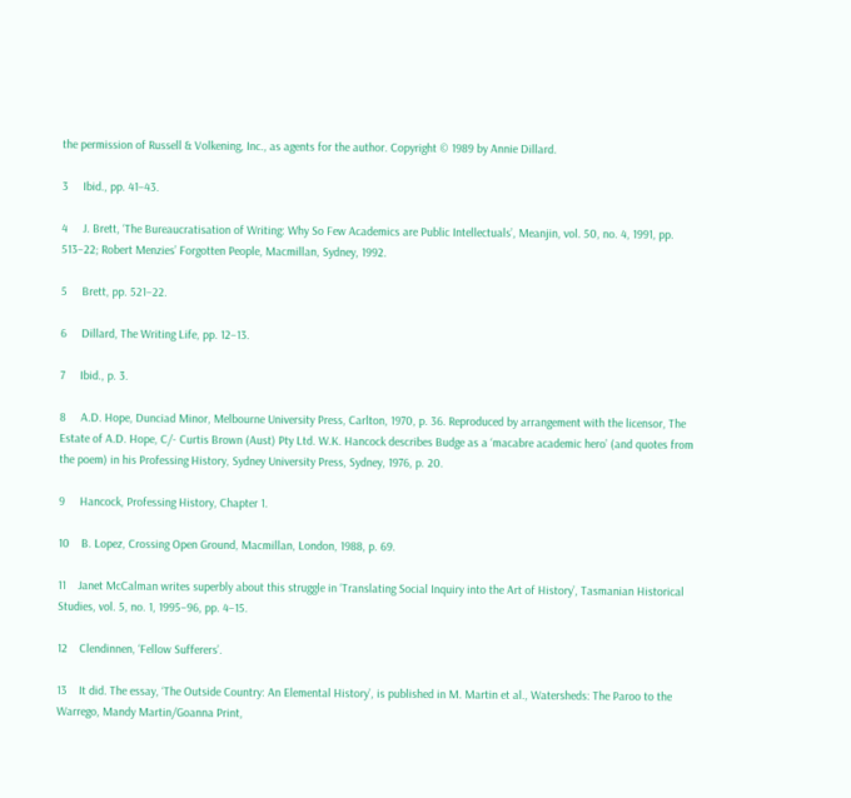the permission of Russell & Volkening, Inc., as agents for the author. Copyright © 1989 by Annie Dillard.

3     Ibid., pp. 41–43.

4     J. Brett, ‘The Bureaucratisation of Writing: Why So Few Academics are Public Intellectuals’, Meanjin, vol. 50, no. 4, 1991, pp. 513–22; Robert Menzies’ Forgotten People, Macmillan, Sydney, 1992.

5     Brett, pp. 521–22.

6     Dillard, The Writing Life, pp. 12–13.

7     Ibid., p. 3.

8     A.D. Hope, Dunciad Minor, Melbourne University Press, Carlton, 1970, p. 36. Reproduced by arrangement with the licensor, The Estate of A.D. Hope, C/- Curtis Brown (Aust) Pty Ltd. W.K. Hancock describes Budge as a ‘macabre academic hero’ (and quotes from the poem) in his Professing History, Sydney University Press, Sydney, 1976, p. 20.

9     Hancock, Professing History, Chapter 1.

10    B. Lopez, Crossing Open Ground, Macmillan, London, 1988, p. 69.

11    Janet McCalman writes superbly about this struggle in ‘Translating Social Inquiry into the Art of History’, Tasmanian Historical Studies, vol. 5, no. 1, 1995–96, pp. 4–15.

12    Clendinnen, ‘Fellow Sufferers’.

13    It did. The essay, ‘The Outside Country: An Elemental History’, is published in M. Martin et al., Watersheds: The Paroo to the Warrego, Mandy Martin/Goanna Print,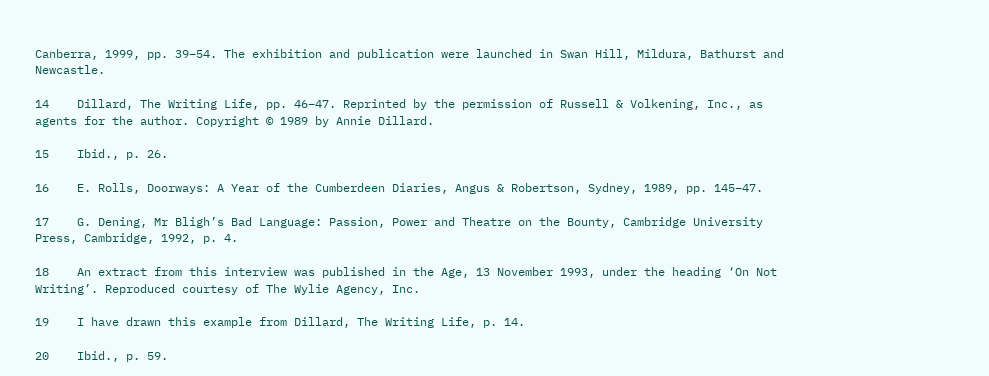Canberra, 1999, pp. 39–54. The exhibition and publication were launched in Swan Hill, Mildura, Bathurst and Newcastle.

14    Dillard, The Writing Life, pp. 46–47. Reprinted by the permission of Russell & Volkening, Inc., as agents for the author. Copyright © 1989 by Annie Dillard.

15    Ibid., p. 26.

16    E. Rolls, Doorways: A Year of the Cumberdeen Diaries, Angus & Robertson, Sydney, 1989, pp. 145–47.

17    G. Dening, Mr Bligh’s Bad Language: Passion, Power and Theatre on the Bounty, Cambridge University Press, Cambridge, 1992, p. 4.

18    An extract from this interview was published in the Age, 13 November 1993, under the heading ‘On Not Writing’. Reproduced courtesy of The Wylie Agency, Inc.

19    I have drawn this example from Dillard, The Writing Life, p. 14.

20    Ibid., p. 59.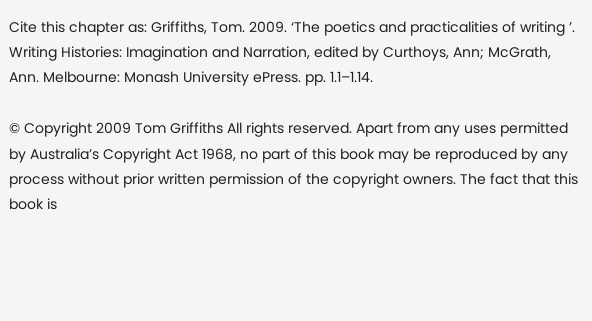Cite this chapter as: Griffiths, Tom. 2009. ‘The poetics and practicalities of writing ’. Writing Histories: Imagination and Narration, edited by Curthoys, Ann; McGrath, Ann. Melbourne: Monash University ePress. pp. 1.1–1.14.

© Copyright 2009 Tom Griffiths All rights reserved. Apart from any uses permitted by Australia’s Copyright Act 1968, no part of this book may be reproduced by any process without prior written permission of the copyright owners. The fact that this book is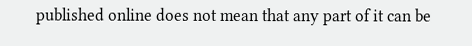published online does not mean that any part of it can be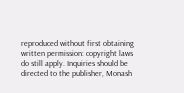reproduced without first obtaining written permission: copyright laws do still apply. Inquiries should be directed to the publisher, Monash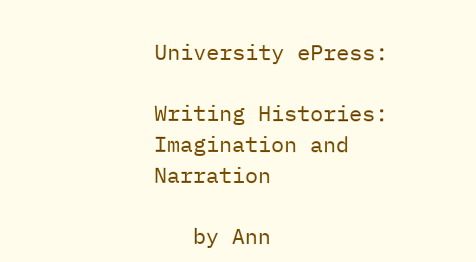University ePress:

Writing Histories: Imagination and Narration

   by Ann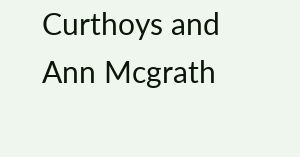Curthoys and Ann Mcgrath